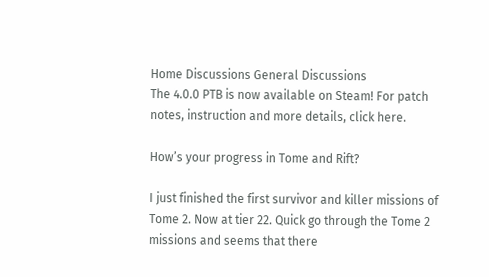Home Discussions General Discussions
The 4.0.0 PTB is now available on Steam! For patch notes, instruction and more details, click here.

How’s your progress in Tome and Rift?

I just finished the first survivor and killer missions of Tome 2. Now at tier 22. Quick go through the Tome 2 missions and seems that there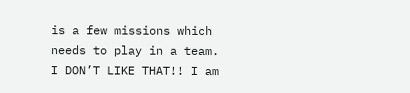is a few missions which needs to play in a team. I DON’T LIKE THAT!! I am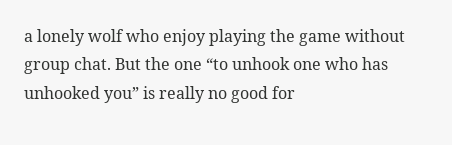a lonely wolf who enjoy playing the game without group chat. But the one “to unhook one who has unhooked you” is really no good for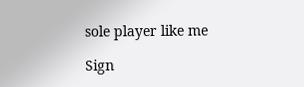sole player like me

Sign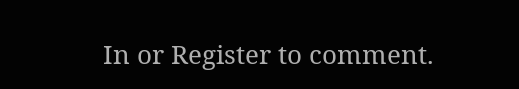In or Register to comment.